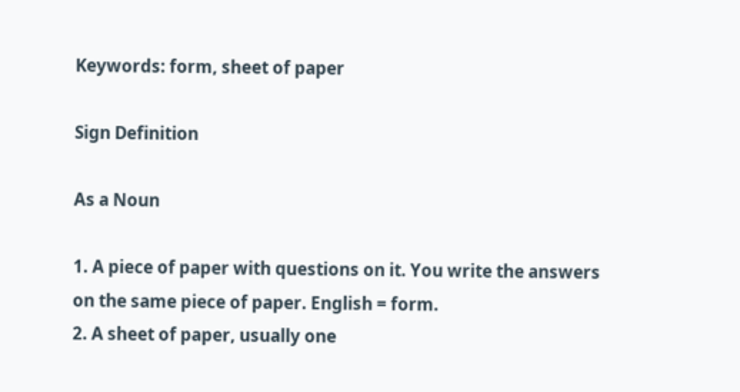Keywords: form, sheet of paper

Sign Definition

As a Noun

1. A piece of paper with questions on it. You write the answers on the same piece of paper. English = form.
2. A sheet of paper, usually one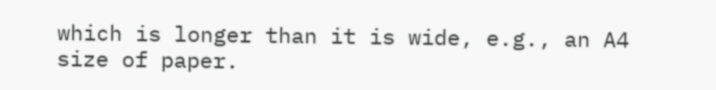which is longer than it is wide, e.g., an A4 size of paper.